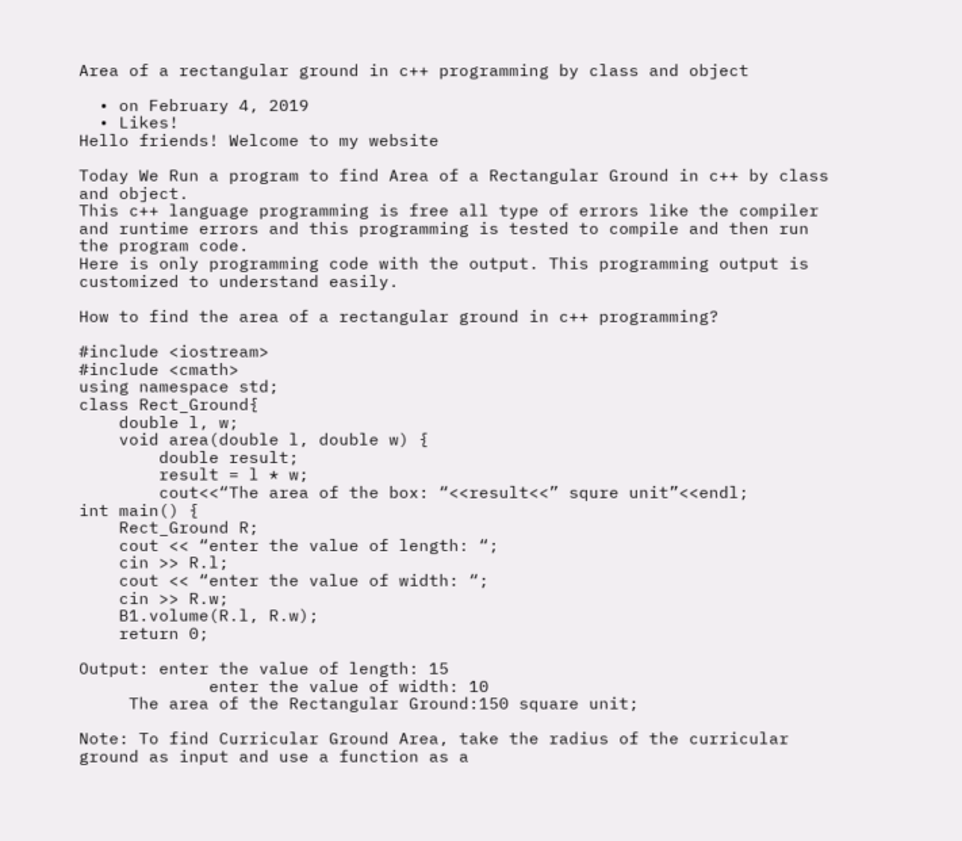Area of a rectangular ground in c++ programming by class and object

  • on February 4, 2019
  • Likes!
Hello friends! Welcome to my website

Today We Run a program to find Area of a Rectangular Ground in c++ by class and object.
This c++ language programming is free all type of errors like the compiler and runtime errors and this programming is tested to compile and then run the program code.
Here is only programming code with the output. This programming output is customized to understand easily.

How to find the area of a rectangular ground in c++ programming?

#include <iostream>
#include <cmath>
using namespace std;
class Rect_Ground{
    double l, w;
    void area(double l, double w) {
        double result;
        result = l * w;
        cout<<“The area of the box: “<<result<<” squre unit”<<endl;
int main() {
    Rect_Ground R;
    cout << “enter the value of length: “;
    cin >> R.l;
    cout << “enter the value of width: “;
    cin >> R.w;
    B1.volume(R.l, R.w);
    return 0;

Output: enter the value of length: 15
             enter the value of width: 10
     The area of the Rectangular Ground:150 square unit;

Note: To find Curricular Ground Area, take the radius of the curricular ground as input and use a function as a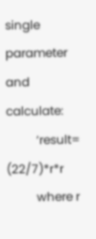single parameter and calculate:
          ‘result= (22/7)*r*r
          where r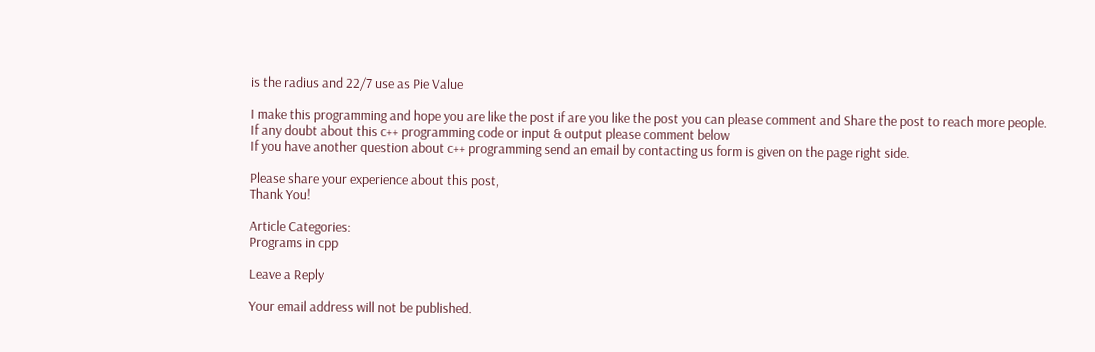is the radius and 22/7 use as Pie Value

I make this programming and hope you are like the post if are you like the post you can please comment and Share the post to reach more people.
If any doubt about this c++ programming code or input & output please comment below
If you have another question about c++ programming send an email by contacting us form is given on the page right side.

Please share your experience about this post,
Thank You!

Article Categories:
Programs in cpp

Leave a Reply

Your email address will not be published.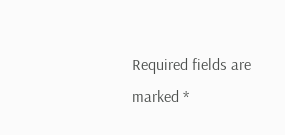Required fields are marked *